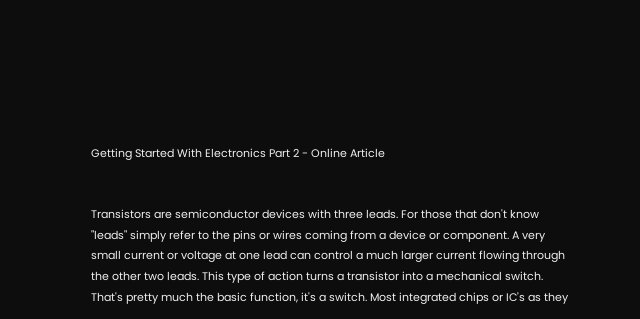Getting Started With Electronics Part 2 - Online Article


Transistors are semiconductor devices with three leads. For those that don't know "leads" simply refer to the pins or wires coming from a device or component. A very small current or voltage at one lead can control a much larger current flowing through the other two leads. This type of action turns a transistor into a mechanical switch. That's pretty much the basic function, it's a switch. Most integrated chips or IC's as they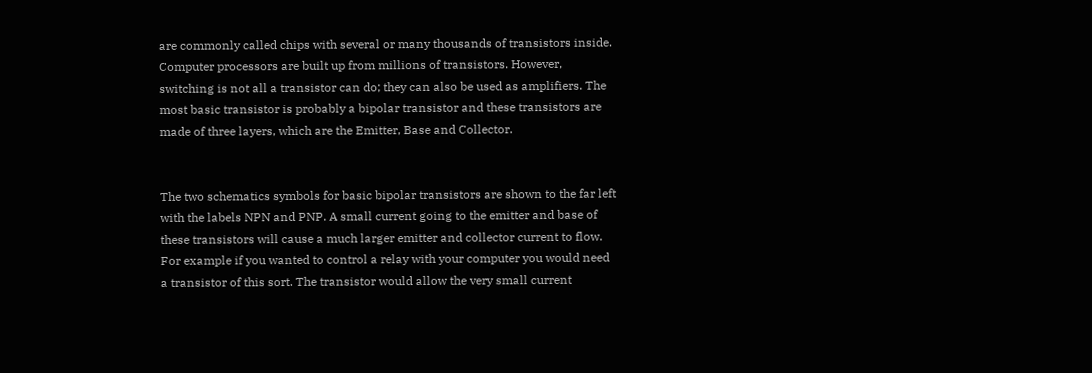are commonly called chips with several or many thousands of transistors inside. Computer processors are built up from millions of transistors. However, switching is not all a transistor can do; they can also be used as amplifiers. The most basic transistor is probably a bipolar transistor and these transistors are made of three layers, which are the Emitter, Base and Collector.


The two schematics symbols for basic bipolar transistors are shown to the far left with the labels NPN and PNP. A small current going to the emitter and base of these transistors will cause a much larger emitter and collector current to flow. For example if you wanted to control a relay with your computer you would need a transistor of this sort. The transistor would allow the very small current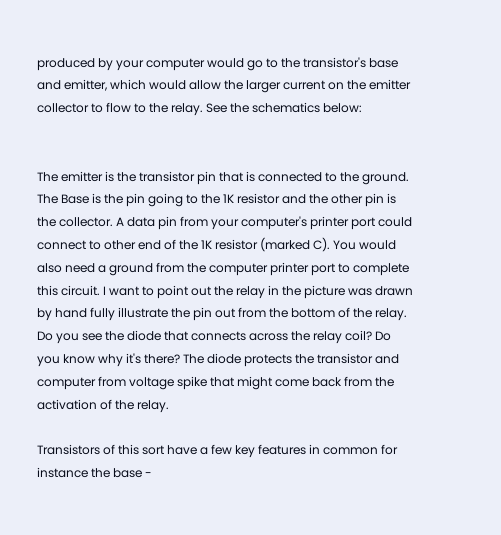produced by your computer would go to the transistor's base and emitter, which would allow the larger current on the emitter collector to flow to the relay. See the schematics below:


The emitter is the transistor pin that is connected to the ground. The Base is the pin going to the 1K resistor and the other pin is the collector. A data pin from your computer's printer port could connect to other end of the 1K resistor (marked C). You would also need a ground from the computer printer port to complete this circuit. I want to point out the relay in the picture was drawn by hand fully illustrate the pin out from the bottom of the relay. Do you see the diode that connects across the relay coil? Do you know why it's there? The diode protects the transistor and computer from voltage spike that might come back from the activation of the relay.

Transistors of this sort have a few key features in common for instance the base -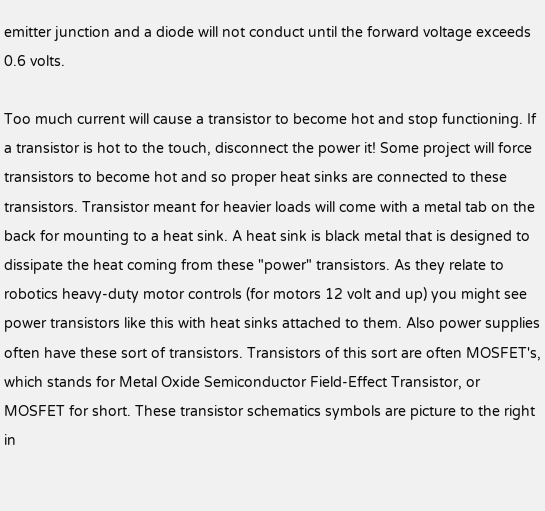emitter junction and a diode will not conduct until the forward voltage exceeds 0.6 volts.

Too much current will cause a transistor to become hot and stop functioning. If a transistor is hot to the touch, disconnect the power it! Some project will force transistors to become hot and so proper heat sinks are connected to these transistors. Transistor meant for heavier loads will come with a metal tab on the back for mounting to a heat sink. A heat sink is black metal that is designed to dissipate the heat coming from these "power" transistors. As they relate to robotics heavy-duty motor controls (for motors 12 volt and up) you might see power transistors like this with heat sinks attached to them. Also power supplies often have these sort of transistors. Transistors of this sort are often MOSFET's, which stands for Metal Oxide Semiconductor Field-Effect Transistor, or MOSFET for short. These transistor schematics symbols are picture to the right in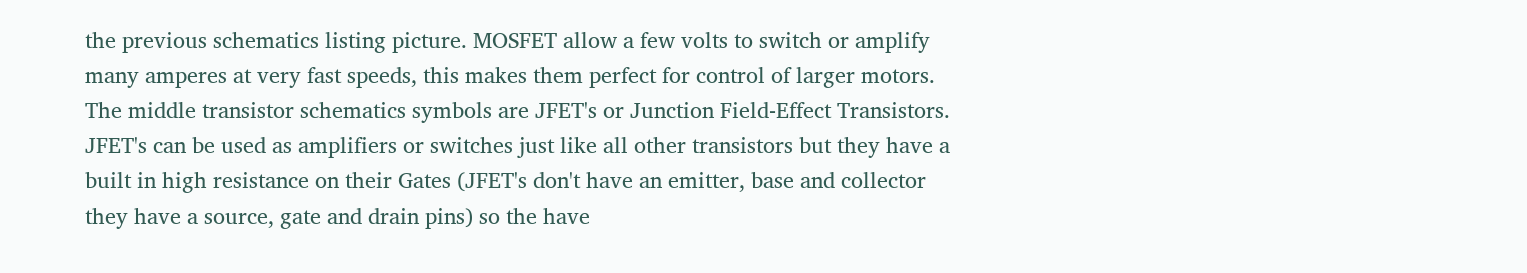the previous schematics listing picture. MOSFET allow a few volts to switch or amplify many amperes at very fast speeds, this makes them perfect for control of larger motors. The middle transistor schematics symbols are JFET's or Junction Field-Effect Transistors. JFET's can be used as amplifiers or switches just like all other transistors but they have a built in high resistance on their Gates (JFET's don't have an emitter, base and collector they have a source, gate and drain pins) so the have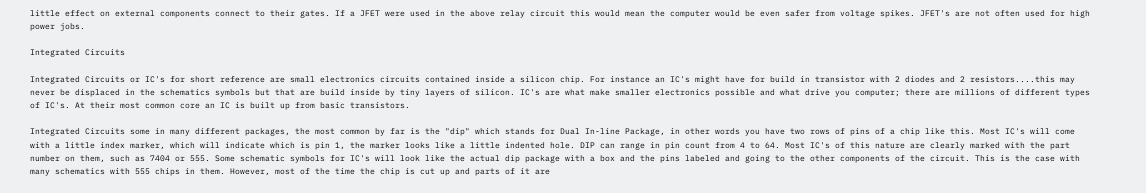little effect on external components connect to their gates. If a JFET were used in the above relay circuit this would mean the computer would be even safer from voltage spikes. JFET's are not often used for high power jobs.

Integrated Circuits

Integrated Circuits or IC's for short reference are small electronics circuits contained inside a silicon chip. For instance an IC's might have for build in transistor with 2 diodes and 2 resistors....this may never be displaced in the schematics symbols but that are build inside by tiny layers of silicon. IC's are what make smaller electronics possible and what drive you computer; there are millions of different types of IC's. At their most common core an IC is built up from basic transistors.

Integrated Circuits some in many different packages, the most common by far is the "dip" which stands for Dual In-line Package, in other words you have two rows of pins of a chip like this. Most IC's will come with a little index marker, which will indicate which is pin 1, the marker looks like a little indented hole. DIP can range in pin count from 4 to 64. Most IC's of this nature are clearly marked with the part number on them, such as 7404 or 555. Some schematic symbols for IC's will look like the actual dip package with a box and the pins labeled and going to the other components of the circuit. This is the case with many schematics with 555 chips in them. However, most of the time the chip is cut up and parts of it are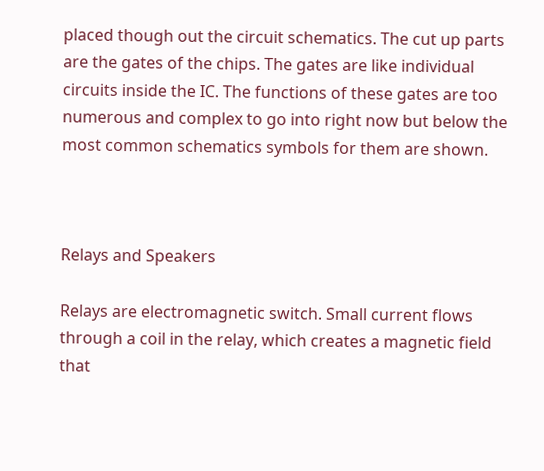placed though out the circuit schematics. The cut up parts are the gates of the chips. The gates are like individual circuits inside the IC. The functions of these gates are too numerous and complex to go into right now but below the most common schematics symbols for them are shown.



Relays and Speakers

Relays are electromagnetic switch. Small current flows through a coil in the relay, which creates a magnetic field that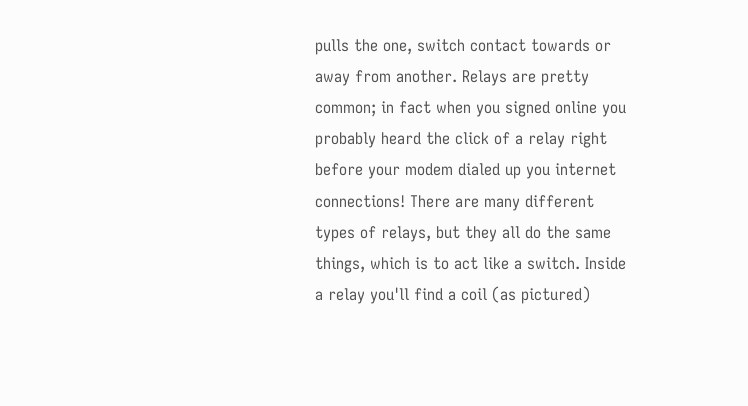pulls the one, switch contact towards or away from another. Relays are pretty common; in fact when you signed online you probably heard the click of a relay right before your modem dialed up you internet connections! There are many different types of relays, but they all do the same things, which is to act like a switch. Inside a relay you'll find a coil (as pictured)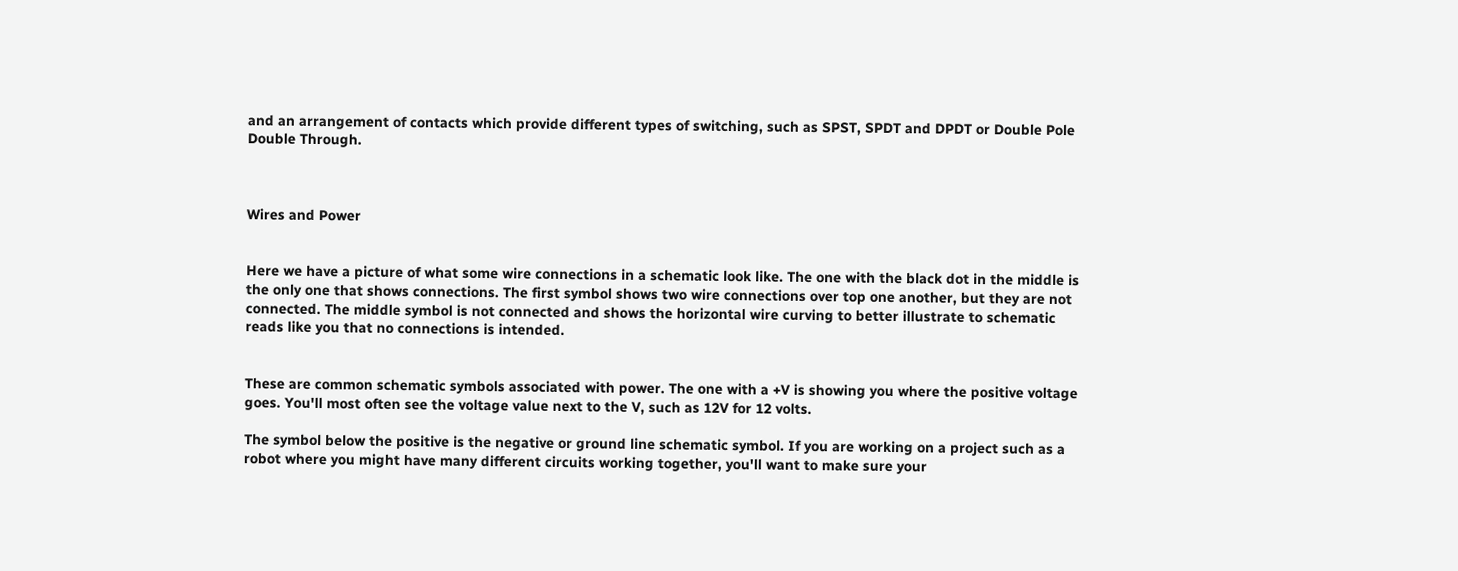and an arrangement of contacts which provide different types of switching, such as SPST, SPDT and DPDT or Double Pole Double Through.



Wires and Power


Here we have a picture of what some wire connections in a schematic look like. The one with the black dot in the middle is the only one that shows connections. The first symbol shows two wire connections over top one another, but they are not connected. The middle symbol is not connected and shows the horizontal wire curving to better illustrate to schematic reads like you that no connections is intended.


These are common schematic symbols associated with power. The one with a +V is showing you where the positive voltage goes. You'll most often see the voltage value next to the V, such as 12V for 12 volts.

The symbol below the positive is the negative or ground line schematic symbol. If you are working on a project such as a robot where you might have many different circuits working together, you'll want to make sure your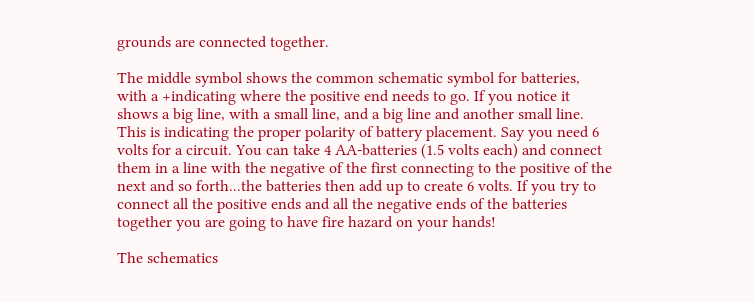grounds are connected together.

The middle symbol shows the common schematic symbol for batteries, with a +indicating where the positive end needs to go. If you notice it shows a big line, with a small line, and a big line and another small line. This is indicating the proper polarity of battery placement. Say you need 6 volts for a circuit. You can take 4 AA-batteries (1.5 volts each) and connect them in a line with the negative of the first connecting to the positive of the next and so forth...the batteries then add up to create 6 volts. If you try to connect all the positive ends and all the negative ends of the batteries together you are going to have fire hazard on your hands!

The schematics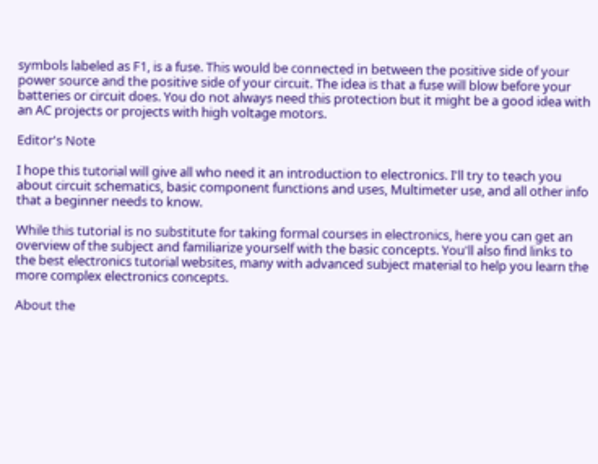symbols labeled as F1, is a fuse. This would be connected in between the positive side of your power source and the positive side of your circuit. The idea is that a fuse will blow before your batteries or circuit does. You do not always need this protection but it might be a good idea with an AC projects or projects with high voltage motors.

Editor's Note

I hope this tutorial will give all who need it an introduction to electronics. I'll try to teach you about circuit schematics, basic component functions and uses, Multimeter use, and all other info that a beginner needs to know.

While this tutorial is no substitute for taking formal courses in electronics, here you can get an overview of the subject and familiarize yourself with the basic concepts. You'll also find links to the best electronics tutorial websites, many with advanced subject material to help you learn the more complex electronics concepts.

About the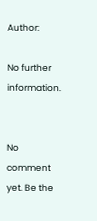Author:

No further information.


No comment yet. Be the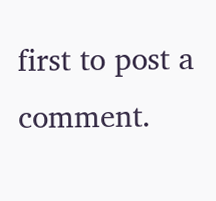first to post a comment.